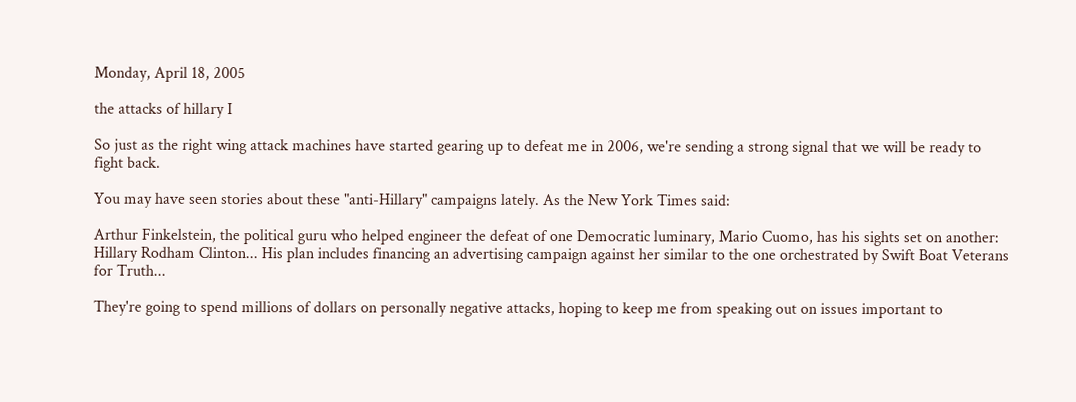Monday, April 18, 2005

the attacks of hillary I

So just as the right wing attack machines have started gearing up to defeat me in 2006, we're sending a strong signal that we will be ready to fight back.

You may have seen stories about these "anti-Hillary" campaigns lately. As the New York Times said:

Arthur Finkelstein, the political guru who helped engineer the defeat of one Democratic luminary, Mario Cuomo, has his sights set on another: Hillary Rodham Clinton... His plan includes financing an advertising campaign against her similar to the one orchestrated by Swift Boat Veterans for Truth...

They're going to spend millions of dollars on personally negative attacks, hoping to keep me from speaking out on issues important to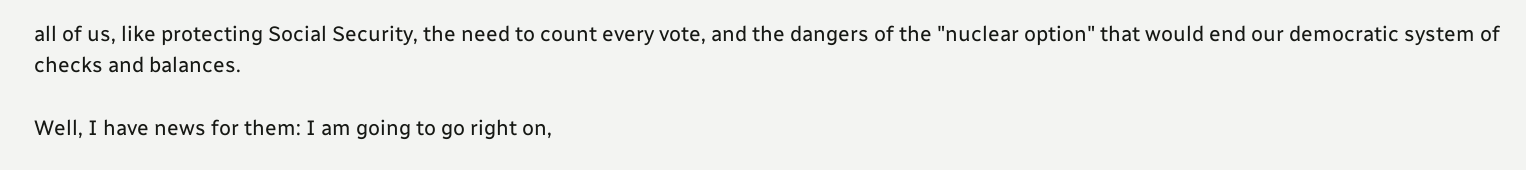all of us, like protecting Social Security, the need to count every vote, and the dangers of the "nuclear option" that would end our democratic system of checks and balances.

Well, I have news for them: I am going to go right on,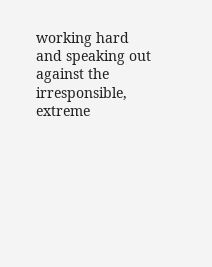working hard and speaking out against the irresponsible, extreme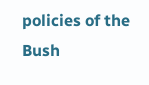policies of the Bush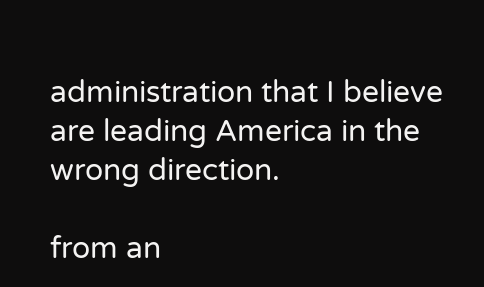administration that I believe are leading America in the wrong direction.

from an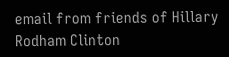email from friends of Hillary Rodham Clinton